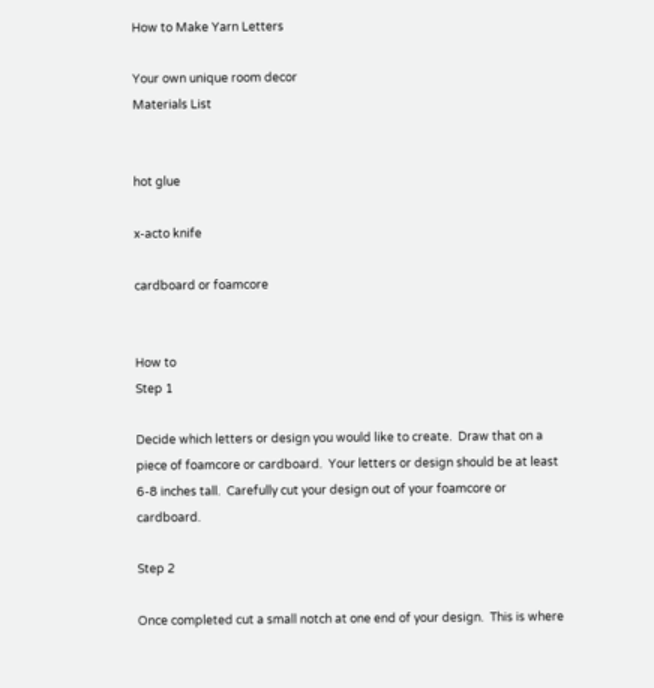How to Make Yarn Letters

Your own unique room decor
Materials List


hot glue

x-acto knife

cardboard or foamcore


How to
Step 1

Decide which letters or design you would like to create.  Draw that on a piece of foamcore or cardboard.  Your letters or design should be at least 6-8 inches tall.  Carefully cut your design out of your foamcore or cardboard.

Step 2

Once completed cut a small notch at one end of your design.  This is where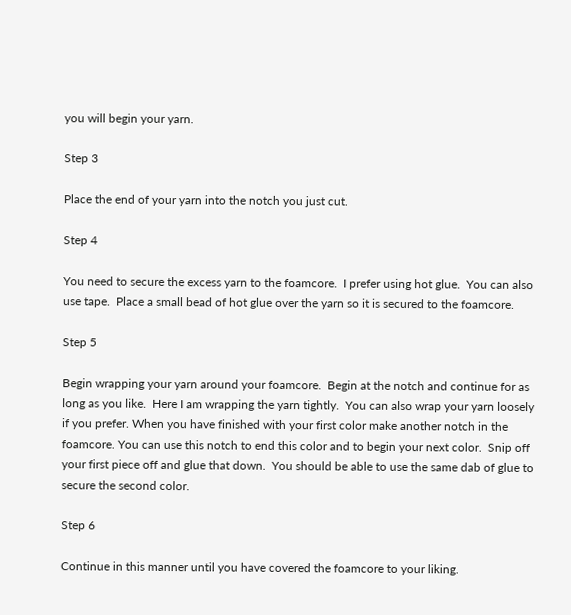you will begin your yarn.

Step 3

Place the end of your yarn into the notch you just cut.

Step 4

You need to secure the excess yarn to the foamcore.  I prefer using hot glue.  You can also use tape.  Place a small bead of hot glue over the yarn so it is secured to the foamcore.

Step 5

Begin wrapping your yarn around your foamcore.  Begin at the notch and continue for as long as you like.  Here I am wrapping the yarn tightly.  You can also wrap your yarn loosely if you prefer. When you have finished with your first color make another notch in the foamcore. You can use this notch to end this color and to begin your next color.  Snip off your first piece off and glue that down.  You should be able to use the same dab of glue to secure the second color.

Step 6

Continue in this manner until you have covered the foamcore to your liking.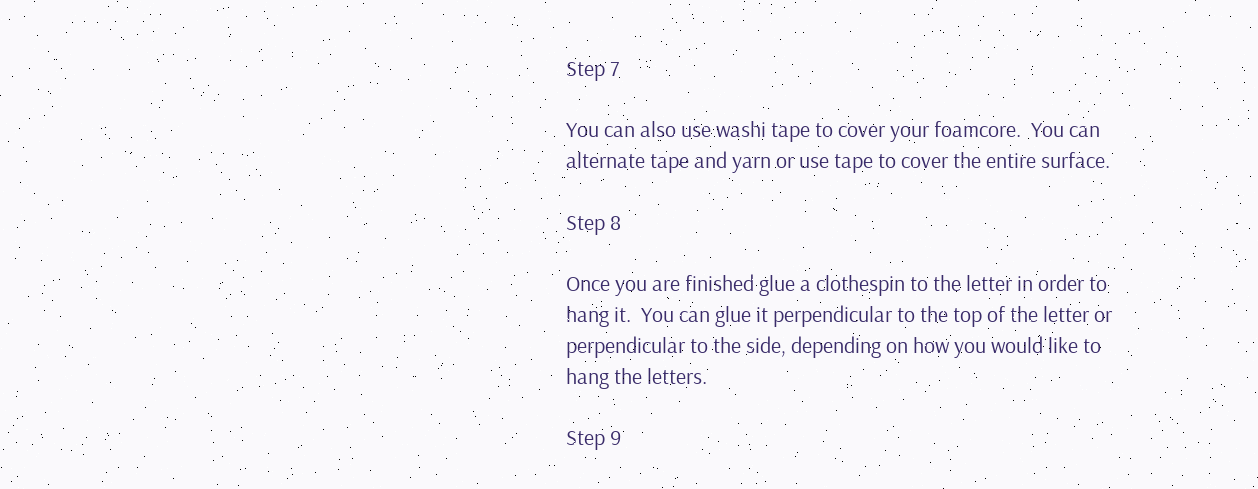Step 7

You can also use washi tape to cover your foamcore.  You can alternate tape and yarn or use tape to cover the entire surface.

Step 8

Once you are finished glue a clothespin to the letter in order to hang it.  You can glue it perpendicular to the top of the letter or perpendicular to the side, depending on how you would like to hang the letters.

Step 9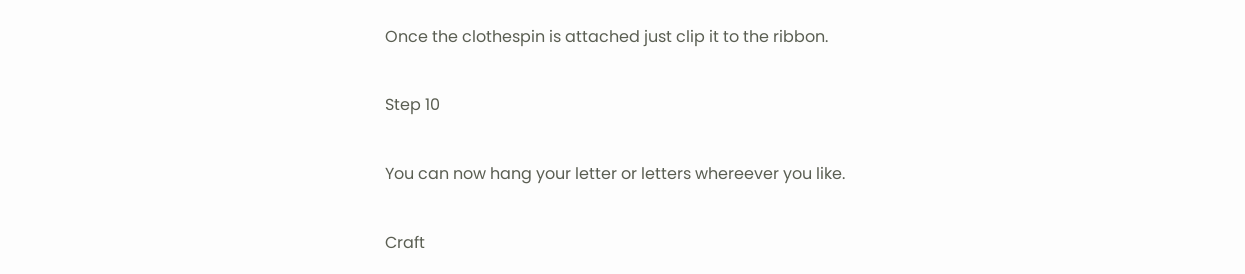Once the clothespin is attached just clip it to the ribbon.

Step 10

You can now hang your letter or letters whereever you like.

Craft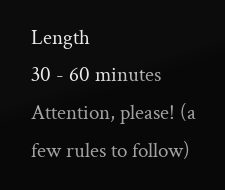Length
30 - 60 minutes
Attention, please! (a few rules to follow)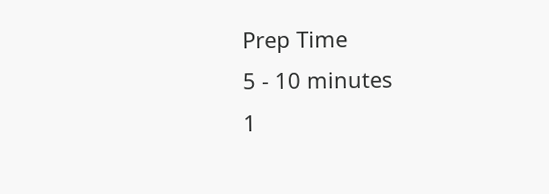Prep Time
5 - 10 minutes
1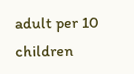adult per 10 children